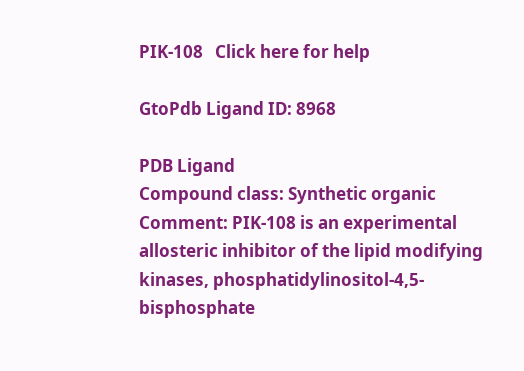PIK-108   Click here for help

GtoPdb Ligand ID: 8968

PDB Ligand
Compound class: Synthetic organic
Comment: PIK-108 is an experimental allosteric inhibitor of the lipid modifying kinases, phosphatidylinositol-4,5-bisphosphate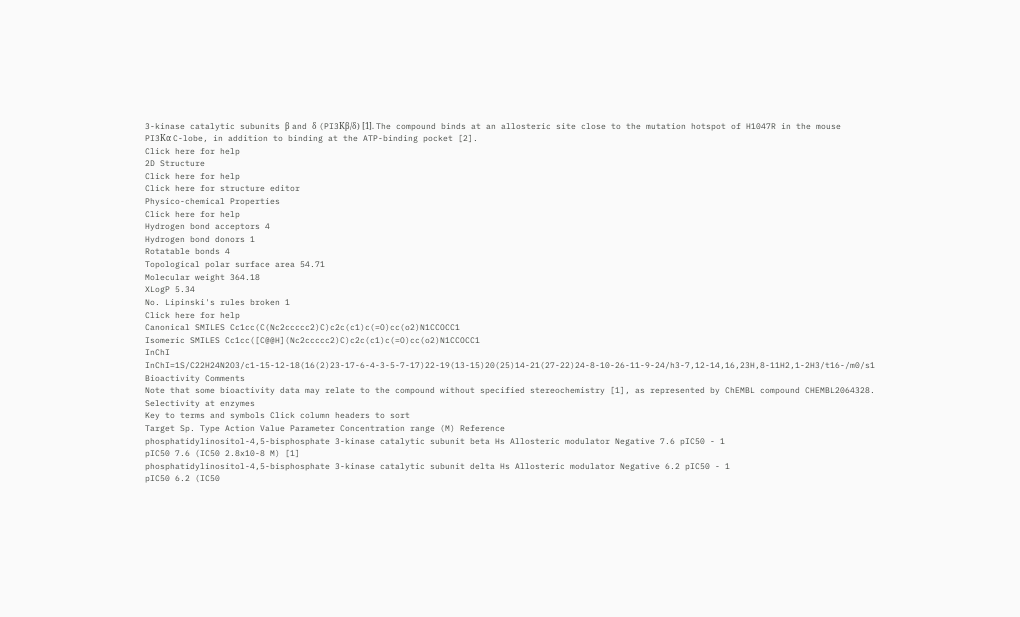3-kinase catalytic subunits β and δ (PI3Kβ/δ) [1]. The compound binds at an allosteric site close to the mutation hotspot of H1047R in the mouse PI3Kα C-lobe, in addition to binding at the ATP-binding pocket [2].
Click here for help
2D Structure
Click here for help
Click here for structure editor
Physico-chemical Properties
Click here for help
Hydrogen bond acceptors 4
Hydrogen bond donors 1
Rotatable bonds 4
Topological polar surface area 54.71
Molecular weight 364.18
XLogP 5.34
No. Lipinski's rules broken 1
Click here for help
Canonical SMILES Cc1cc(C(Nc2ccccc2)C)c2c(c1)c(=O)cc(o2)N1CCOCC1
Isomeric SMILES Cc1cc([C@@H](Nc2ccccc2)C)c2c(c1)c(=O)cc(o2)N1CCOCC1
InChI InChI=1S/C22H24N2O3/c1-15-12-18(16(2)23-17-6-4-3-5-7-17)22-19(13-15)20(25)14-21(27-22)24-8-10-26-11-9-24/h3-7,12-14,16,23H,8-11H2,1-2H3/t16-/m0/s1
Bioactivity Comments
Note that some bioactivity data may relate to the compound without specified stereochemistry [1], as represented by ChEMBL compound CHEMBL2064328.
Selectivity at enzymes
Key to terms and symbols Click column headers to sort
Target Sp. Type Action Value Parameter Concentration range (M) Reference
phosphatidylinositol-4,5-bisphosphate 3-kinase catalytic subunit beta Hs Allosteric modulator Negative 7.6 pIC50 - 1
pIC50 7.6 (IC50 2.8x10-8 M) [1]
phosphatidylinositol-4,5-bisphosphate 3-kinase catalytic subunit delta Hs Allosteric modulator Negative 6.2 pIC50 - 1
pIC50 6.2 (IC50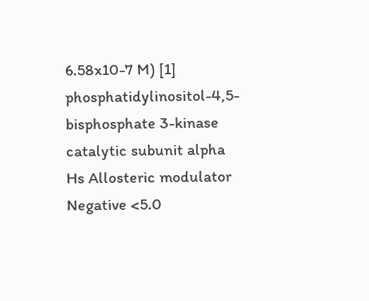6.58x10-7 M) [1]
phosphatidylinositol-4,5-bisphosphate 3-kinase catalytic subunit alpha Hs Allosteric modulator Negative <5.0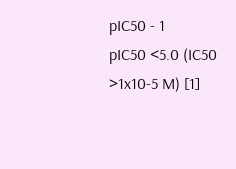pIC50 - 1
pIC50 <5.0 (IC50 >1x10-5 M) [1]